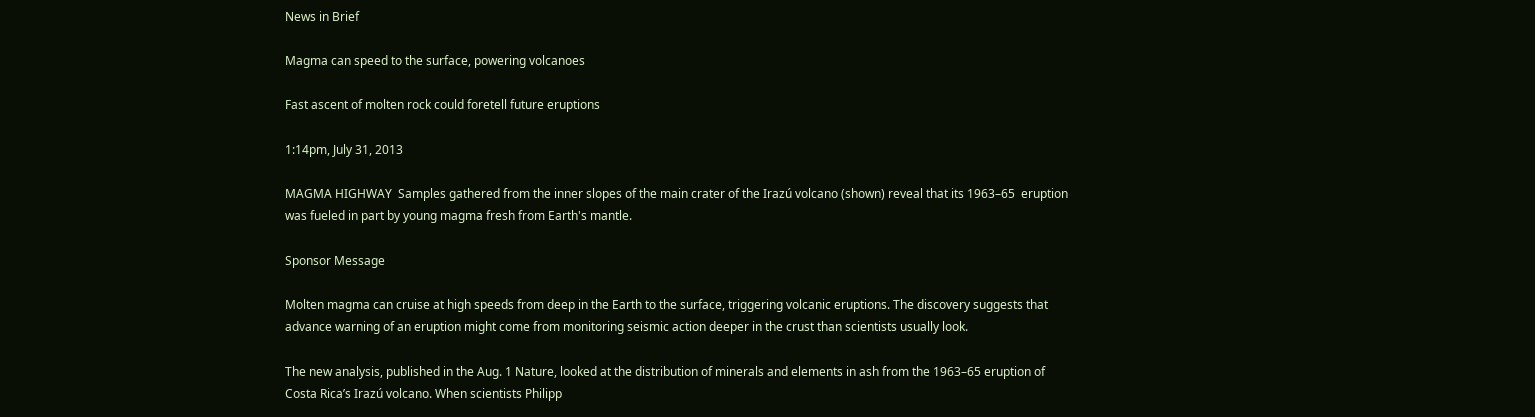News in Brief

Magma can speed to the surface, powering volcanoes

Fast ascent of molten rock could foretell future eruptions

1:14pm, July 31, 2013

MAGMA HIGHWAY  Samples gathered from the inner slopes of the main crater of the Irazú volcano (shown) reveal that its 1963–65  eruption was fueled in part by young magma fresh from Earth's mantle.

Sponsor Message

Molten magma can cruise at high speeds from deep in the Earth to the surface, triggering volcanic eruptions. The discovery suggests that advance warning of an eruption might come from monitoring seismic action deeper in the crust than scientists usually look.

The new analysis, published in the Aug. 1 Nature, looked at the distribution of minerals and elements in ash from the 1963–65 eruption of Costa Rica’s Irazú volcano. When scientists Philipp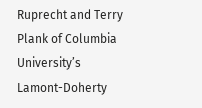Ruprecht and Terry Plank of Columbia University’s Lamont-Doherty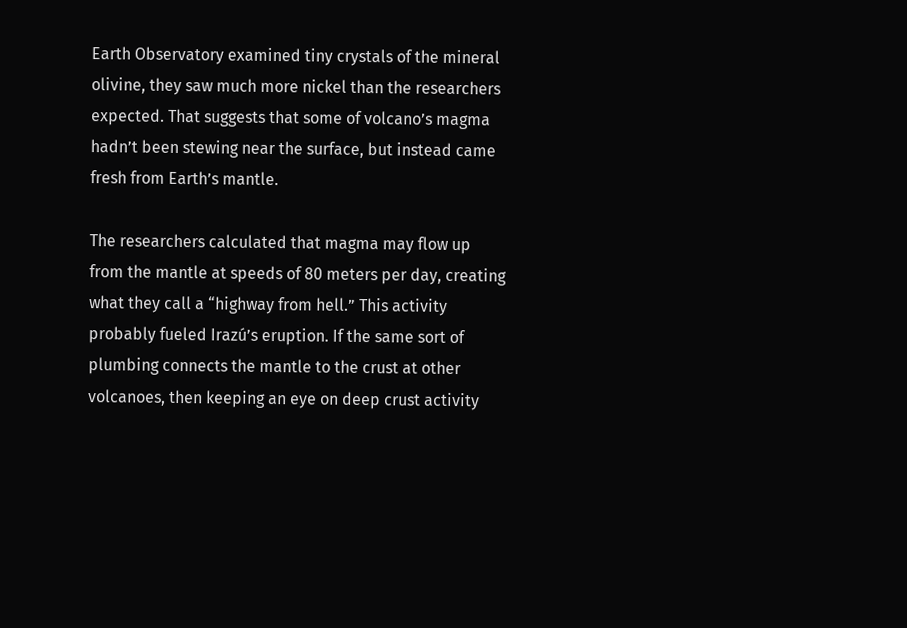Earth Observatory examined tiny crystals of the mineral olivine, they saw much more nickel than the researchers expected. That suggests that some of volcano’s magma hadn’t been stewing near the surface, but instead came fresh from Earth’s mantle.

The researchers calculated that magma may flow up from the mantle at speeds of 80 meters per day, creating what they call a “highway from hell.” This activity probably fueled Irazú’s eruption. If the same sort of plumbing connects the mantle to the crust at other volcanoes, then keeping an eye on deep crust activity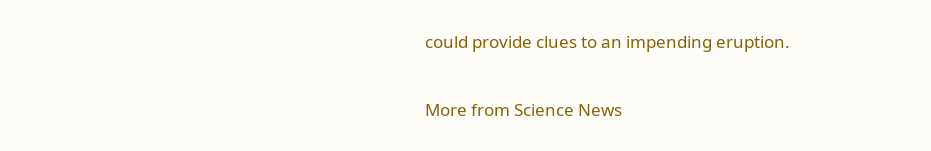could provide clues to an impending eruption.

More from Science News